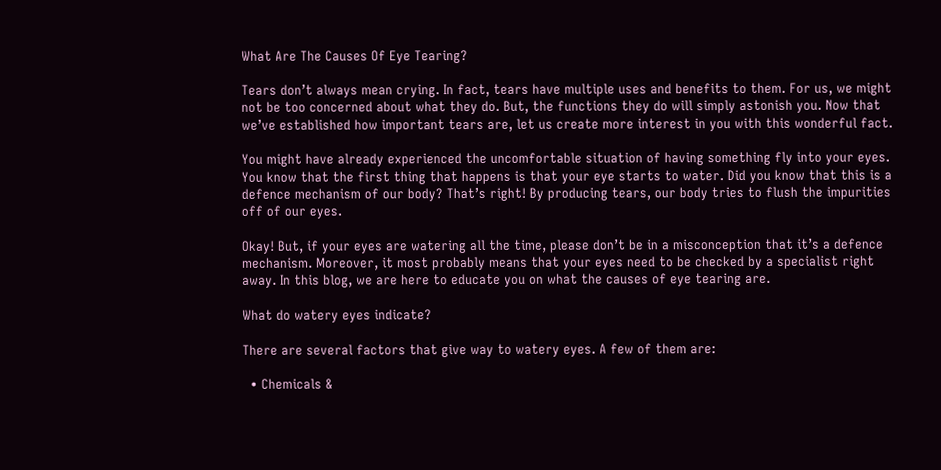What Are The Causes Of Eye Tearing?

Tears don’t always mean crying. In fact, tears have multiple uses and benefits to them. For us, we might not be too concerned about what they do. But, the functions they do will simply astonish you. Now that we’ve established how important tears are, let us create more interest in you with this wonderful fact.

You might have already experienced the uncomfortable situation of having something fly into your eyes. You know that the first thing that happens is that your eye starts to water. Did you know that this is a defence mechanism of our body? That’s right! By producing tears, our body tries to flush the impurities off of our eyes.

Okay! But, if your eyes are watering all the time, please don’t be in a misconception that it’s a defence mechanism. Moreover, it most probably means that your eyes need to be checked by a specialist right away. In this blog, we are here to educate you on what the causes of eye tearing are.

What do watery eyes indicate?

There are several factors that give way to watery eyes. A few of them are:

  • Chemicals &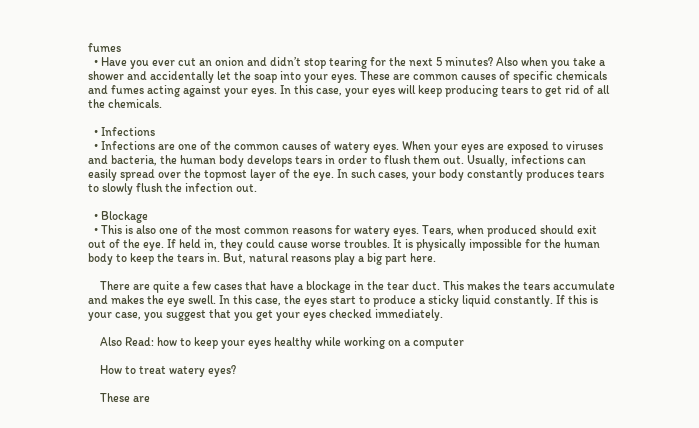fumes
  • Have you ever cut an onion and didn’t stop tearing for the next 5 minutes? Also when you take a shower and accidentally let the soap into your eyes. These are common causes of specific chemicals and fumes acting against your eyes. In this case, your eyes will keep producing tears to get rid of all the chemicals.

  • Infections
  • Infections are one of the common causes of watery eyes. When your eyes are exposed to viruses and bacteria, the human body develops tears in order to flush them out. Usually, infections can easily spread over the topmost layer of the eye. In such cases, your body constantly produces tears to slowly flush the infection out.

  • Blockage
  • This is also one of the most common reasons for watery eyes. Tears, when produced should exit out of the eye. If held in, they could cause worse troubles. It is physically impossible for the human body to keep the tears in. But, natural reasons play a big part here.

    There are quite a few cases that have a blockage in the tear duct. This makes the tears accumulate and makes the eye swell. In this case, the eyes start to produce a sticky liquid constantly. If this is your case, you suggest that you get your eyes checked immediately.

    Also Read: how to keep your eyes healthy while working on a computer

    How to treat watery eyes?

    These are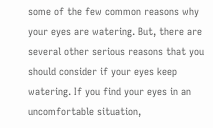some of the few common reasons why your eyes are watering. But, there are several other serious reasons that you should consider if your eyes keep watering. If you find your eyes in an uncomfortable situation,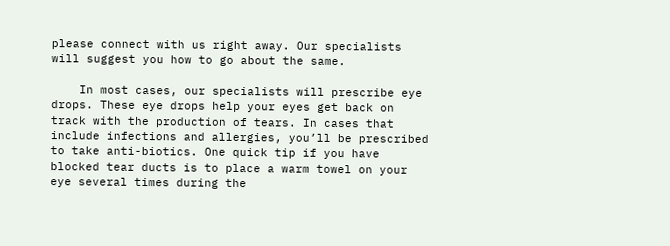please connect with us right away. Our specialists will suggest you how to go about the same.

    In most cases, our specialists will prescribe eye drops. These eye drops help your eyes get back on track with the production of tears. In cases that include infections and allergies, you’ll be prescribed to take anti-biotics. One quick tip if you have blocked tear ducts is to place a warm towel on your eye several times during the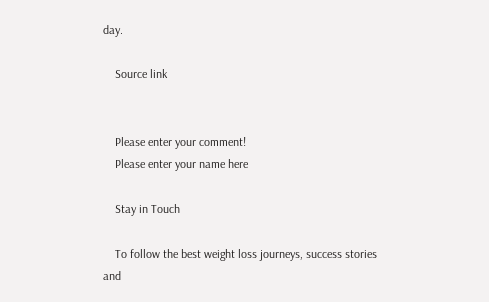day.

    Source link


    Please enter your comment!
    Please enter your name here

    Stay in Touch

    To follow the best weight loss journeys, success stories and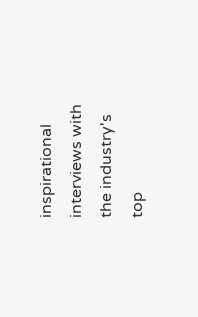inspirational interviews with the industry's top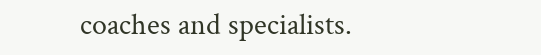coaches and specialists.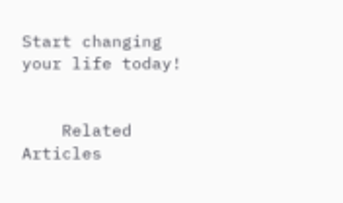Start changing your life today!


    Related Articles